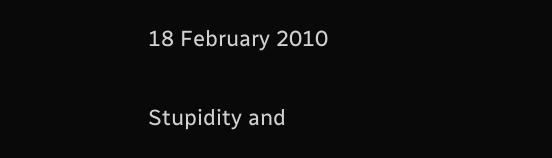18 February 2010

Stupidity and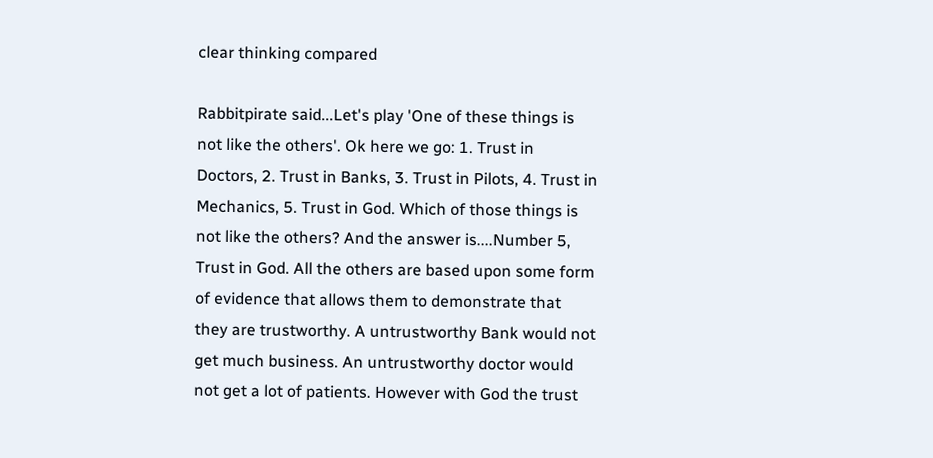clear thinking compared

Rabbitpirate said...Let's play 'One of these things is not like the others'. Ok here we go: 1. Trust in Doctors, 2. Trust in Banks, 3. Trust in Pilots, 4. Trust in Mechanics, 5. Trust in God. Which of those things is not like the others? And the answer is....Number 5, Trust in God. All the others are based upon some form of evidence that allows them to demonstrate that they are trustworthy. A untrustworthy Bank would not get much business. An untrustworthy doctor would not get a lot of patients. However with God the trust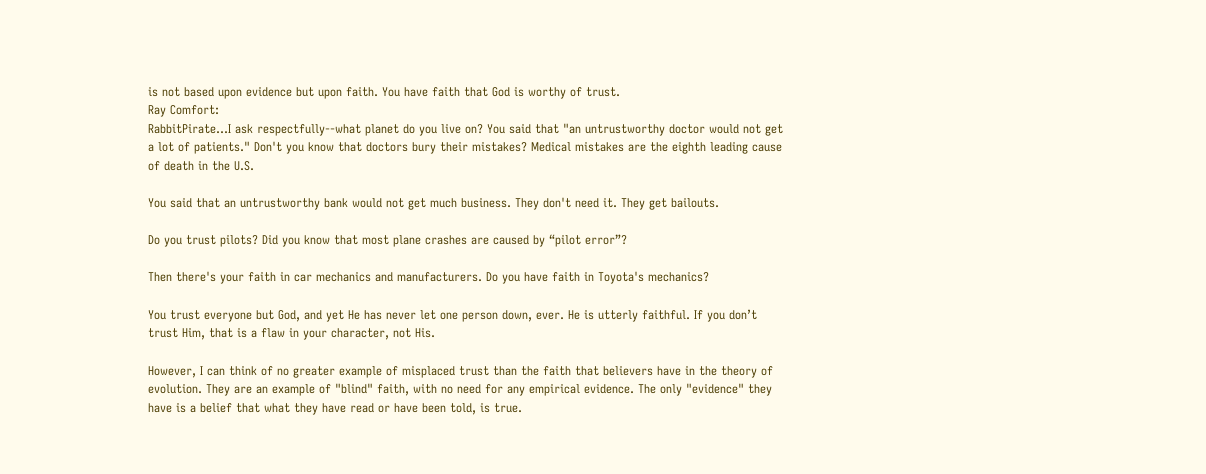is not based upon evidence but upon faith. You have faith that God is worthy of trust.
Ray Comfort:
RabbitPirate...I ask respectfully--what planet do you live on? You said that "an untrustworthy doctor would not get a lot of patients." Don't you know that doctors bury their mistakes? Medical mistakes are the eighth leading cause of death in the U.S.

You said that an untrustworthy bank would not get much business. They don't need it. They get bailouts.

Do you trust pilots? Did you know that most plane crashes are caused by “pilot error”?

Then there's your faith in car mechanics and manufacturers. Do you have faith in Toyota's mechanics?

You trust everyone but God, and yet He has never let one person down, ever. He is utterly faithful. If you don’t trust Him, that is a flaw in your character, not His.

However, I can think of no greater example of misplaced trust than the faith that believers have in the theory of evolution. They are an example of "blind" faith, with no need for any empirical evidence. The only "evidence" they have is a belief that what they have read or have been told, is true.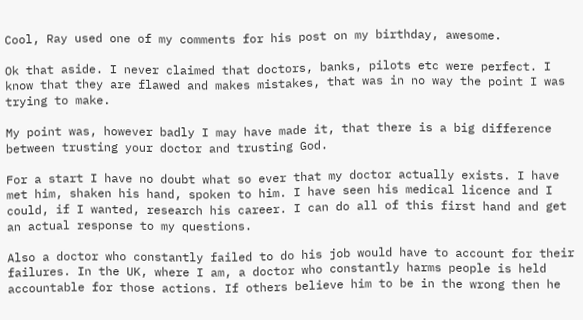Cool, Ray used one of my comments for his post on my birthday, awesome.

Ok that aside. I never claimed that doctors, banks, pilots etc were perfect. I know that they are flawed and makes mistakes, that was in no way the point I was trying to make.

My point was, however badly I may have made it, that there is a big difference between trusting your doctor and trusting God.

For a start I have no doubt what so ever that my doctor actually exists. I have met him, shaken his hand, spoken to him. I have seen his medical licence and I could, if I wanted, research his career. I can do all of this first hand and get an actual response to my questions.

Also a doctor who constantly failed to do his job would have to account for their failures. In the UK, where I am, a doctor who constantly harms people is held accountable for those actions. If others believe him to be in the wrong then he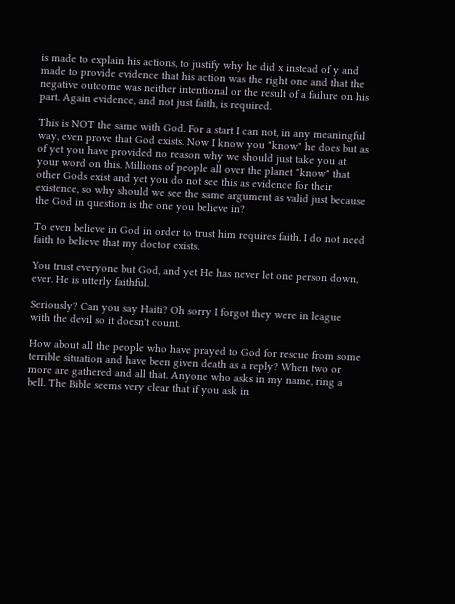is made to explain his actions, to justify why he did x instead of y and made to provide evidence that his action was the right one and that the negative outcome was neither intentional or the result of a failure on his part. Again evidence, and not just faith, is required.

This is NOT the same with God. For a start I can not, in any meaningful way, even prove that God exists. Now I know you "know" he does but as of yet you have provided no reason why we should just take you at your word on this. Millions of people all over the planet "know" that other Gods exist and yet you do not see this as evidence for their existence, so why should we see the same argument as valid just because the God in question is the one you believe in?

To even believe in God in order to trust him requires faith. I do not need faith to believe that my doctor exists.

You trust everyone but God, and yet He has never let one person down, ever. He is utterly faithful.

Seriously? Can you say Haiti? Oh sorry I forgot they were in league with the devil so it doesn't count.

How about all the people who have prayed to God for rescue from some terrible situation and have been given death as a reply? When two or more are gathered and all that. Anyone who asks in my name, ring a bell. The Bible seems very clear that if you ask in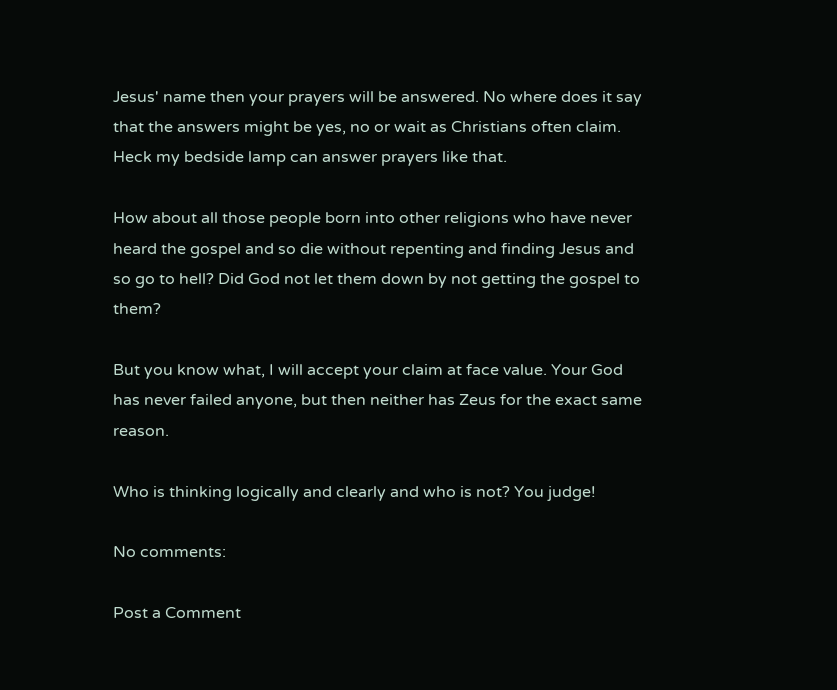Jesus' name then your prayers will be answered. No where does it say that the answers might be yes, no or wait as Christians often claim. Heck my bedside lamp can answer prayers like that.

How about all those people born into other religions who have never heard the gospel and so die without repenting and finding Jesus and so go to hell? Did God not let them down by not getting the gospel to them?

But you know what, I will accept your claim at face value. Your God has never failed anyone, but then neither has Zeus for the exact same reason.

Who is thinking logically and clearly and who is not? You judge!

No comments:

Post a Comment